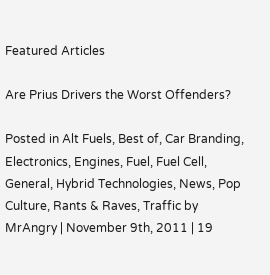Featured Articles

Are Prius Drivers the Worst Offenders?

Posted in Alt Fuels, Best of, Car Branding, Electronics, Engines, Fuel, Fuel Cell, General, Hybrid Technologies, News, Pop Culture, Rants & Raves, Traffic by MrAngry | November 9th, 2011 | 19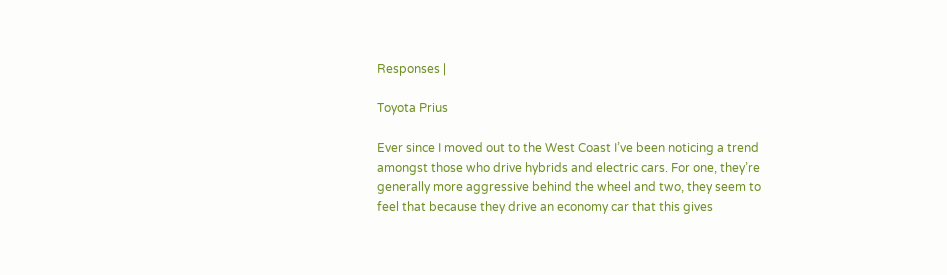Responses |

Toyota Prius

Ever since I moved out to the West Coast I’ve been noticing a trend amongst those who drive hybrids and electric cars. For one, they’re generally more aggressive behind the wheel and two, they seem to feel that because they drive an economy car that this gives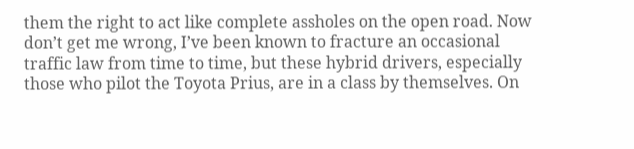them the right to act like complete assholes on the open road. Now don’t get me wrong, I’ve been known to fracture an occasional traffic law from time to time, but these hybrid drivers, especially those who pilot the Toyota Prius, are in a class by themselves. On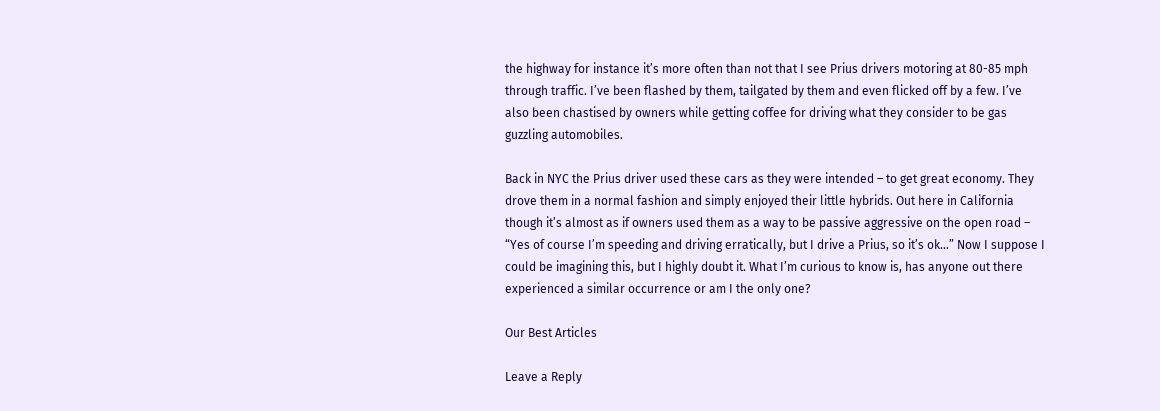the highway for instance it’s more often than not that I see Prius drivers motoring at 80-85 mph through traffic. I’ve been flashed by them, tailgated by them and even flicked off by a few. I’ve also been chastised by owners while getting coffee for driving what they consider to be gas guzzling automobiles.

Back in NYC the Prius driver used these cars as they were intended – to get great economy. They drove them in a normal fashion and simply enjoyed their little hybrids. Out here in California though it’s almost as if owners used them as a way to be passive aggressive on the open road – “Yes of course I’m speeding and driving erratically, but I drive a Prius, so it’s ok…” Now I suppose I could be imagining this, but I highly doubt it. What I’m curious to know is, has anyone out there experienced a similar occurrence or am I the only one?

Our Best Articles

Leave a Reply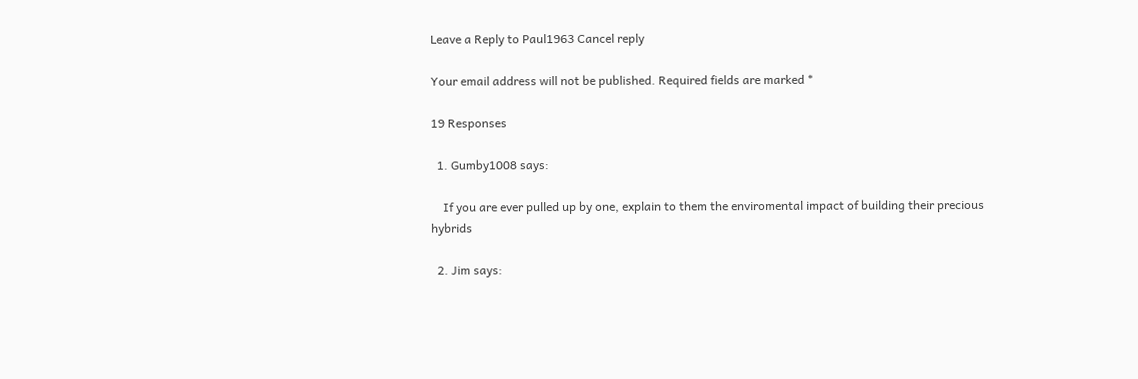Leave a Reply to Paul1963 Cancel reply

Your email address will not be published. Required fields are marked *

19 Responses

  1. Gumby1008 says:

    If you are ever pulled up by one, explain to them the enviromental impact of building their precious hybrids

  2. Jim says: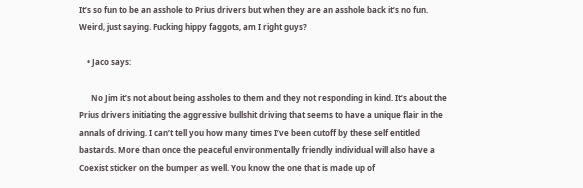It’s so fun to be an asshole to Prius drivers but when they are an asshole back it’s no fun. Weird, just saying. Fucking hippy faggots, am I right guys?

    • Jaco says:

      No Jim it’s not about being assholes to them and they not responding in kind. It’s about the Prius drivers initiating the aggressive bullshit driving that seems to have a unique flair in the annals of driving. I can’t tell you how many times I’ve been cutoff by these self entitled bastards. More than once the peaceful environmentally friendly individual will also have a Coexist sticker on the bumper as well. You know the one that is made up of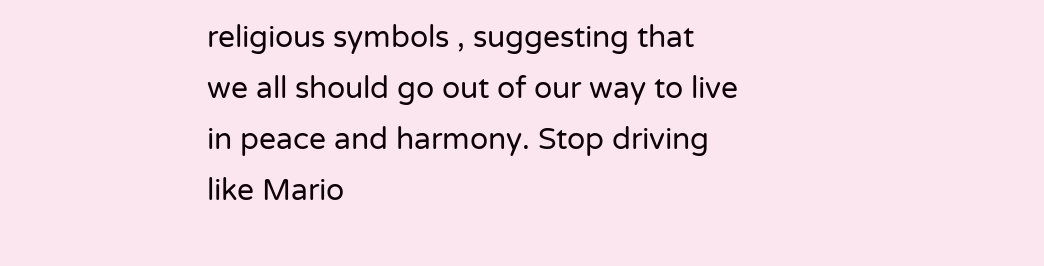religious symbols , suggesting that we all should go out of our way to live in peace and harmony. Stop driving like Mario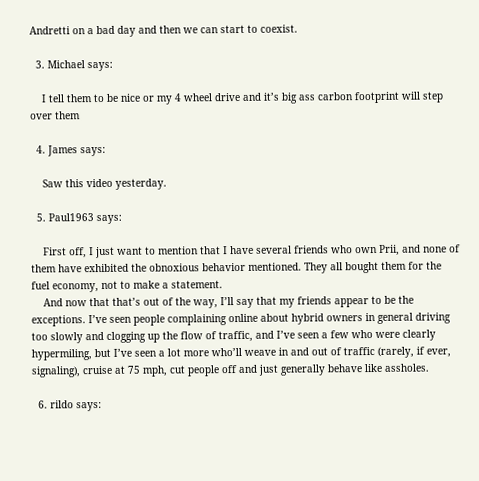Andretti on a bad day and then we can start to coexist.

  3. Michael says:

    I tell them to be nice or my 4 wheel drive and it’s big ass carbon footprint will step over them

  4. James says:

    Saw this video yesterday.

  5. Paul1963 says:

    First off, I just want to mention that I have several friends who own Prii, and none of them have exhibited the obnoxious behavior mentioned. They all bought them for the fuel economy, not to make a statement.
    And now that that’s out of the way, I’ll say that my friends appear to be the exceptions. I’ve seen people complaining online about hybrid owners in general driving too slowly and clogging up the flow of traffic, and I’ve seen a few who were clearly hypermiling, but I’ve seen a lot more who’ll weave in and out of traffic (rarely, if ever, signaling), cruise at 75 mph, cut people off and just generally behave like assholes.

  6. rildo says: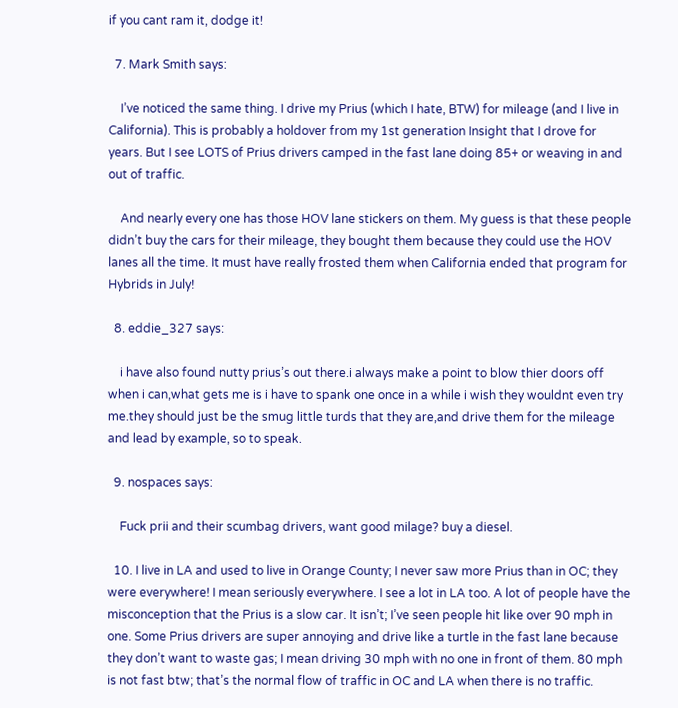if you cant ram it, dodge it!

  7. Mark Smith says:

    I’ve noticed the same thing. I drive my Prius (which I hate, BTW) for mileage (and I live in California). This is probably a holdover from my 1st generation Insight that I drove for years. But I see LOTS of Prius drivers camped in the fast lane doing 85+ or weaving in and out of traffic.

    And nearly every one has those HOV lane stickers on them. My guess is that these people didn’t buy the cars for their mileage, they bought them because they could use the HOV lanes all the time. It must have really frosted them when California ended that program for Hybrids in July!

  8. eddie_327 says:

    i have also found nutty prius’s out there.i always make a point to blow thier doors off when i can,what gets me is i have to spank one once in a while i wish they wouldnt even try me.they should just be the smug little turds that they are,and drive them for the mileage and lead by example, so to speak.

  9. nospaces says:

    Fuck prii and their scumbag drivers, want good milage? buy a diesel.

  10. I live in LA and used to live in Orange County; I never saw more Prius than in OC; they were everywhere! I mean seriously everywhere. I see a lot in LA too. A lot of people have the misconception that the Prius is a slow car. It isn’t; I’ve seen people hit like over 90 mph in one. Some Prius drivers are super annoying and drive like a turtle in the fast lane because they don’t want to waste gas; I mean driving 30 mph with no one in front of them. 80 mph is not fast btw; that’s the normal flow of traffic in OC and LA when there is no traffic.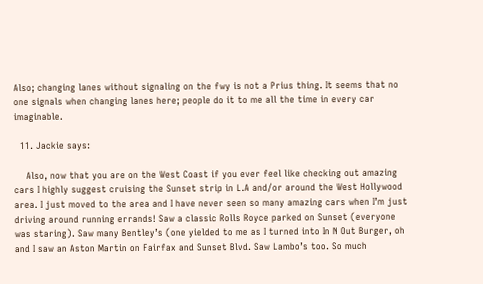Also; changing lanes without signaling on the fwy is not a Prius thing. It seems that no one signals when changing lanes here; people do it to me all the time in every car imaginable.

  11. Jackie says:

    Also, now that you are on the West Coast if you ever feel like checking out amazing cars I highly suggest cruising the Sunset strip in L.A and/or around the West Hollywood area. I just moved to the area and I have never seen so many amazing cars when I’m just driving around running errands! Saw a classic Rolls Royce parked on Sunset (everyone was staring). Saw many Bentley’s (one yielded to me as I turned into In N Out Burger, oh and I saw an Aston Martin on Fairfax and Sunset Blvd. Saw Lambo’s too. So much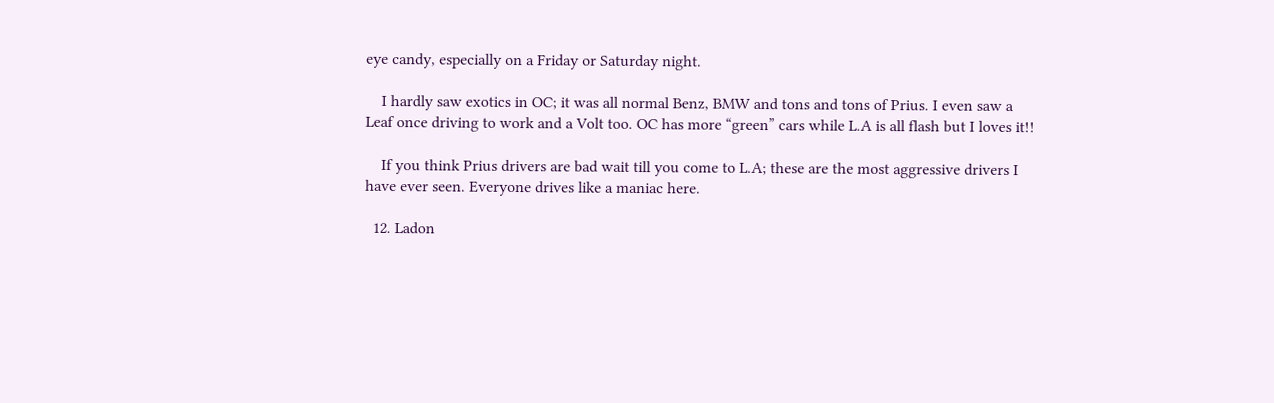eye candy, especially on a Friday or Saturday night.

    I hardly saw exotics in OC; it was all normal Benz, BMW and tons and tons of Prius. I even saw a Leaf once driving to work and a Volt too. OC has more “green” cars while L.A is all flash but I loves it!!

    If you think Prius drivers are bad wait till you come to L.A; these are the most aggressive drivers I have ever seen. Everyone drives like a maniac here.

  12. Ladon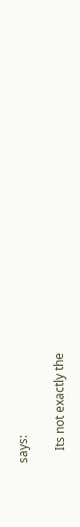says:

    Its not exactly the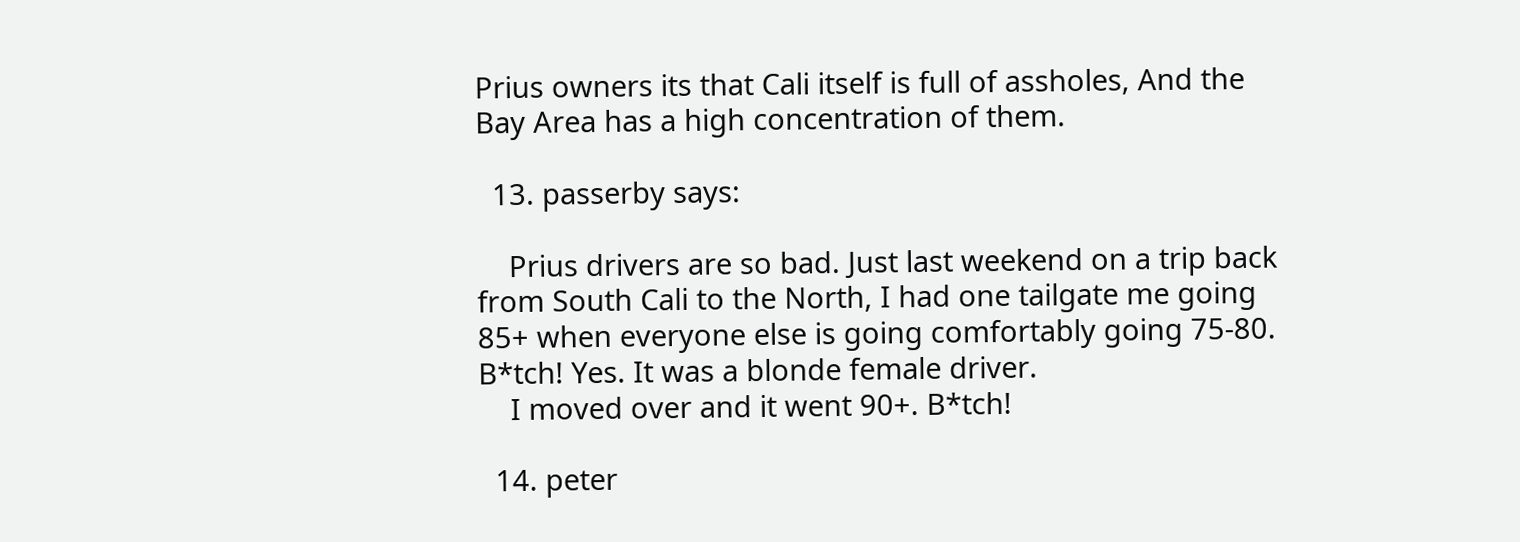Prius owners its that Cali itself is full of assholes, And the Bay Area has a high concentration of them.

  13. passerby says:

    Prius drivers are so bad. Just last weekend on a trip back from South Cali to the North, I had one tailgate me going 85+ when everyone else is going comfortably going 75-80. B*tch! Yes. It was a blonde female driver.
    I moved over and it went 90+. B*tch!

  14. peter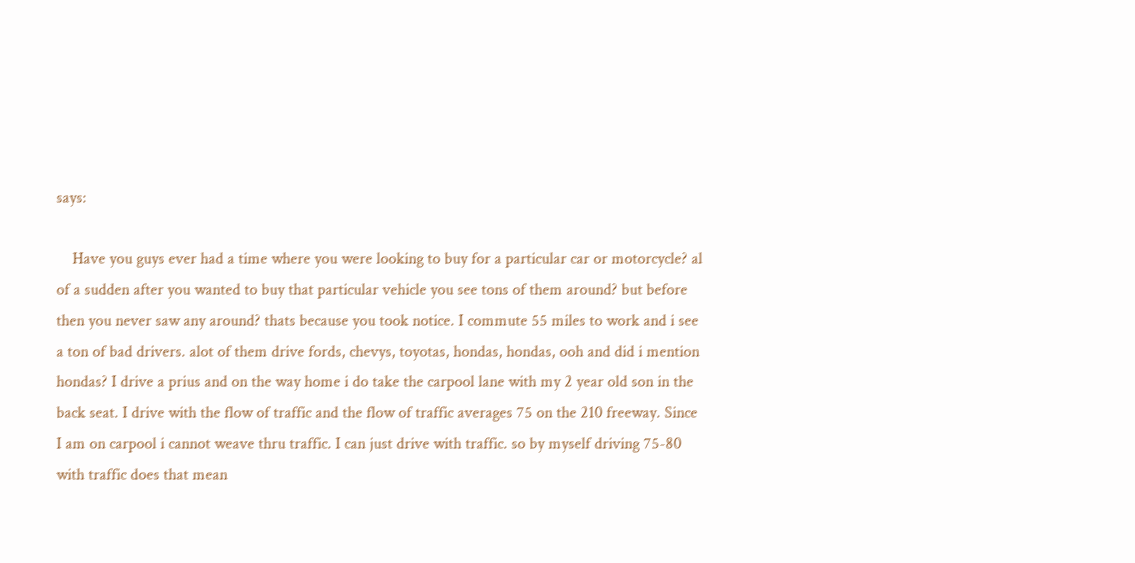says:

    Have you guys ever had a time where you were looking to buy for a particular car or motorcycle? al of a sudden after you wanted to buy that particular vehicle you see tons of them around? but before then you never saw any around? thats because you took notice. I commute 55 miles to work and i see a ton of bad drivers. alot of them drive fords, chevys, toyotas, hondas, hondas, ooh and did i mention hondas? I drive a prius and on the way home i do take the carpool lane with my 2 year old son in the back seat. I drive with the flow of traffic and the flow of traffic averages 75 on the 210 freeway. Since I am on carpool i cannot weave thru traffic. I can just drive with traffic. so by myself driving 75-80 with traffic does that mean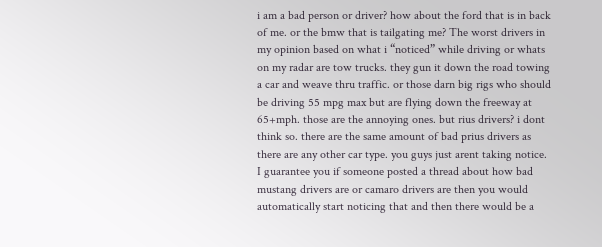i am a bad person or driver? how about the ford that is in back of me. or the bmw that is tailgating me? The worst drivers in my opinion based on what i “noticed” while driving or whats on my radar are tow trucks. they gun it down the road towing a car and weave thru traffic. or those darn big rigs who should be driving 55 mpg max but are flying down the freeway at 65+mph. those are the annoying ones. but rius drivers? i dont think so. there are the same amount of bad prius drivers as there are any other car type. you guys just arent taking notice. I guarantee you if someone posted a thread about how bad mustang drivers are or camaro drivers are then you would automatically start noticing that and then there would be a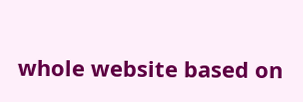whole website based on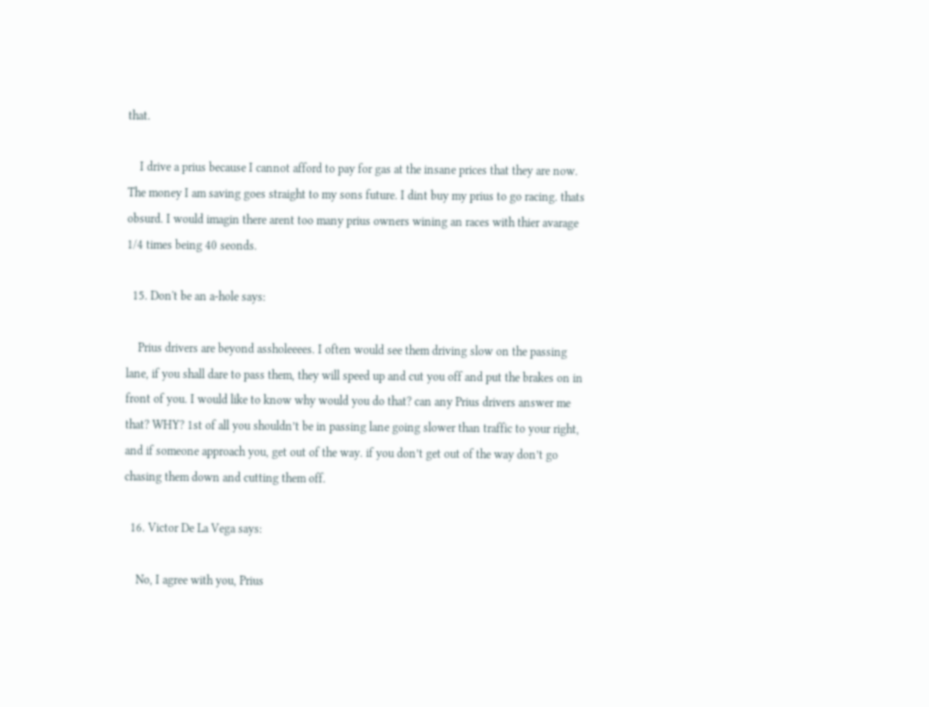that.

    I drive a prius because I cannot afford to pay for gas at the insane prices that they are now. The money I am saving goes straight to my sons future. I dint buy my prius to go racing. thats obsurd. I would imagin there arent too many prius owners wining an races with thier avarage 1/4 times being 40 seonds.

  15. Don't be an a-hole says:

    Prius drivers are beyond assholeeees. I often would see them driving slow on the passing lane, if you shall dare to pass them, they will speed up and cut you off and put the brakes on in front of you. I would like to know why would you do that? can any Prius drivers answer me that? WHY? 1st of all you shouldn’t be in passing lane going slower than traffic to your right, and if someone approach you, get out of the way. if you don’t get out of the way don’t go chasing them down and cutting them off.

  16. Victor De La Vega says:

    No, I agree with you, Prius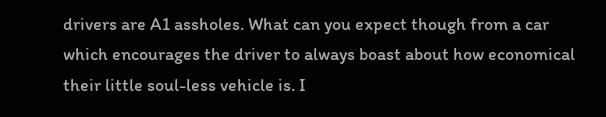drivers are A1 assholes. What can you expect though from a car which encourages the driver to always boast about how economical their little soul-less vehicle is. I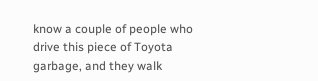know a couple of people who drive this piece of Toyota garbage, and they walk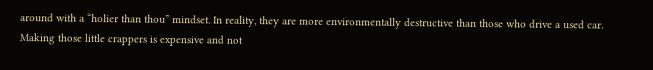around with a “holier than thou” mindset. In reality, they are more environmentally destructive than those who drive a used car. Making those little crappers is expensive and not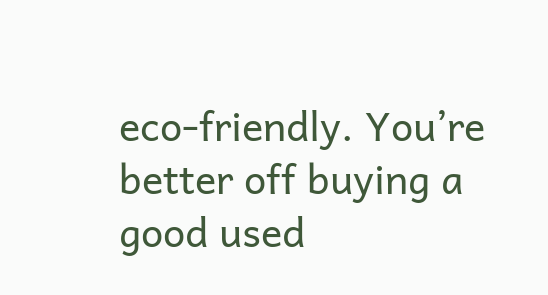eco-friendly. You’re better off buying a good used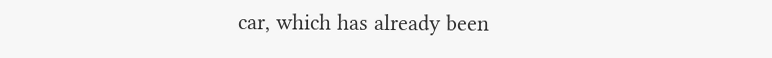car, which has already been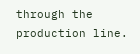through the production line.